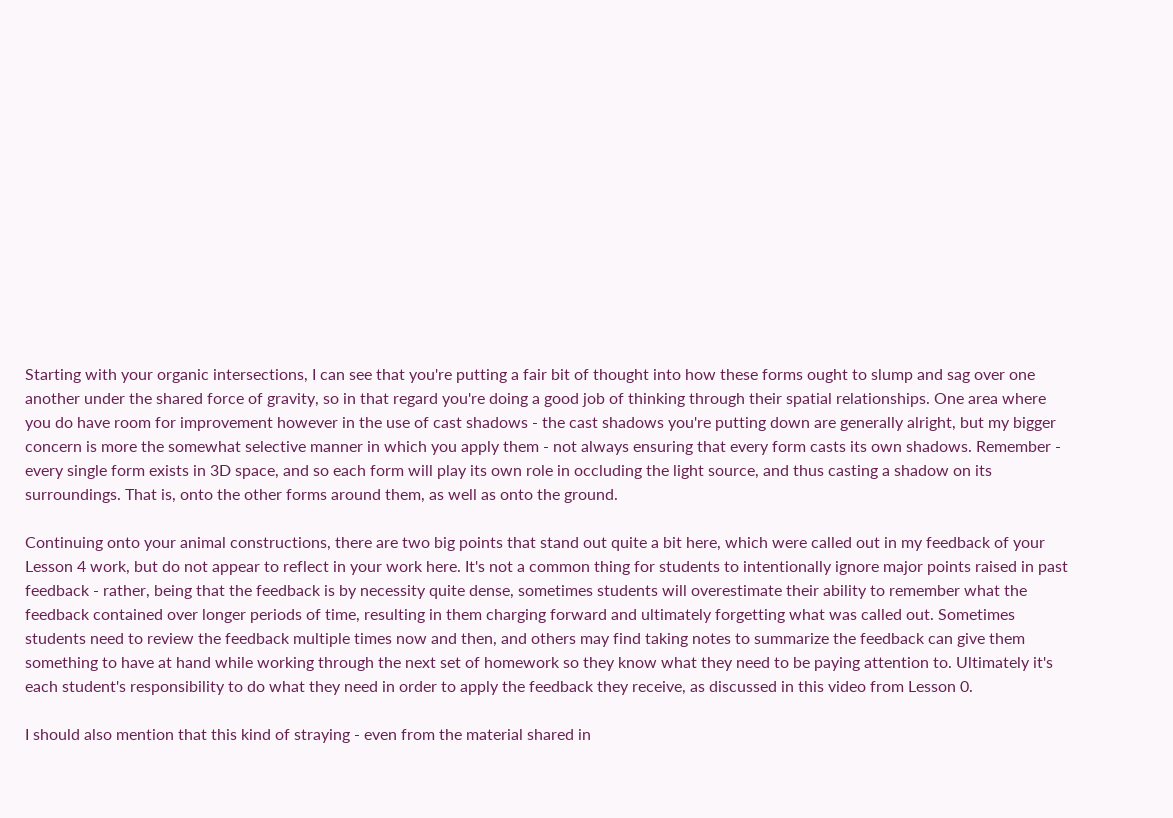Starting with your organic intersections, I can see that you're putting a fair bit of thought into how these forms ought to slump and sag over one another under the shared force of gravity, so in that regard you're doing a good job of thinking through their spatial relationships. One area where you do have room for improvement however in the use of cast shadows - the cast shadows you're putting down are generally alright, but my bigger concern is more the somewhat selective manner in which you apply them - not always ensuring that every form casts its own shadows. Remember - every single form exists in 3D space, and so each form will play its own role in occluding the light source, and thus casting a shadow on its surroundings. That is, onto the other forms around them, as well as onto the ground.

Continuing onto your animal constructions, there are two big points that stand out quite a bit here, which were called out in my feedback of your Lesson 4 work, but do not appear to reflect in your work here. It's not a common thing for students to intentionally ignore major points raised in past feedback - rather, being that the feedback is by necessity quite dense, sometimes students will overestimate their ability to remember what the feedback contained over longer periods of time, resulting in them charging forward and ultimately forgetting what was called out. Sometimes students need to review the feedback multiple times now and then, and others may find taking notes to summarize the feedback can give them something to have at hand while working through the next set of homework so they know what they need to be paying attention to. Ultimately it's each student's responsibility to do what they need in order to apply the feedback they receive, as discussed in this video from Lesson 0.

I should also mention that this kind of straying - even from the material shared in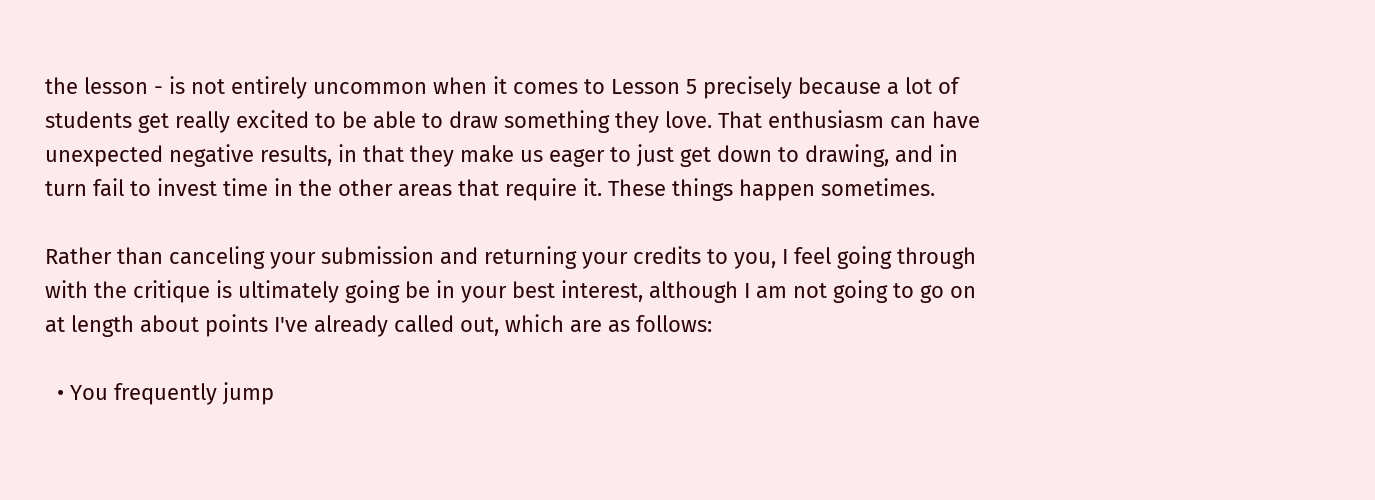the lesson - is not entirely uncommon when it comes to Lesson 5 precisely because a lot of students get really excited to be able to draw something they love. That enthusiasm can have unexpected negative results, in that they make us eager to just get down to drawing, and in turn fail to invest time in the other areas that require it. These things happen sometimes.

Rather than canceling your submission and returning your credits to you, I feel going through with the critique is ultimately going be in your best interest, although I am not going to go on at length about points I've already called out, which are as follows:

  • You frequently jump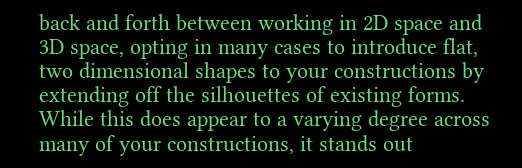back and forth between working in 2D space and 3D space, opting in many cases to introduce flat, two dimensional shapes to your constructions by extending off the silhouettes of existing forms. While this does appear to a varying degree across many of your constructions, it stands out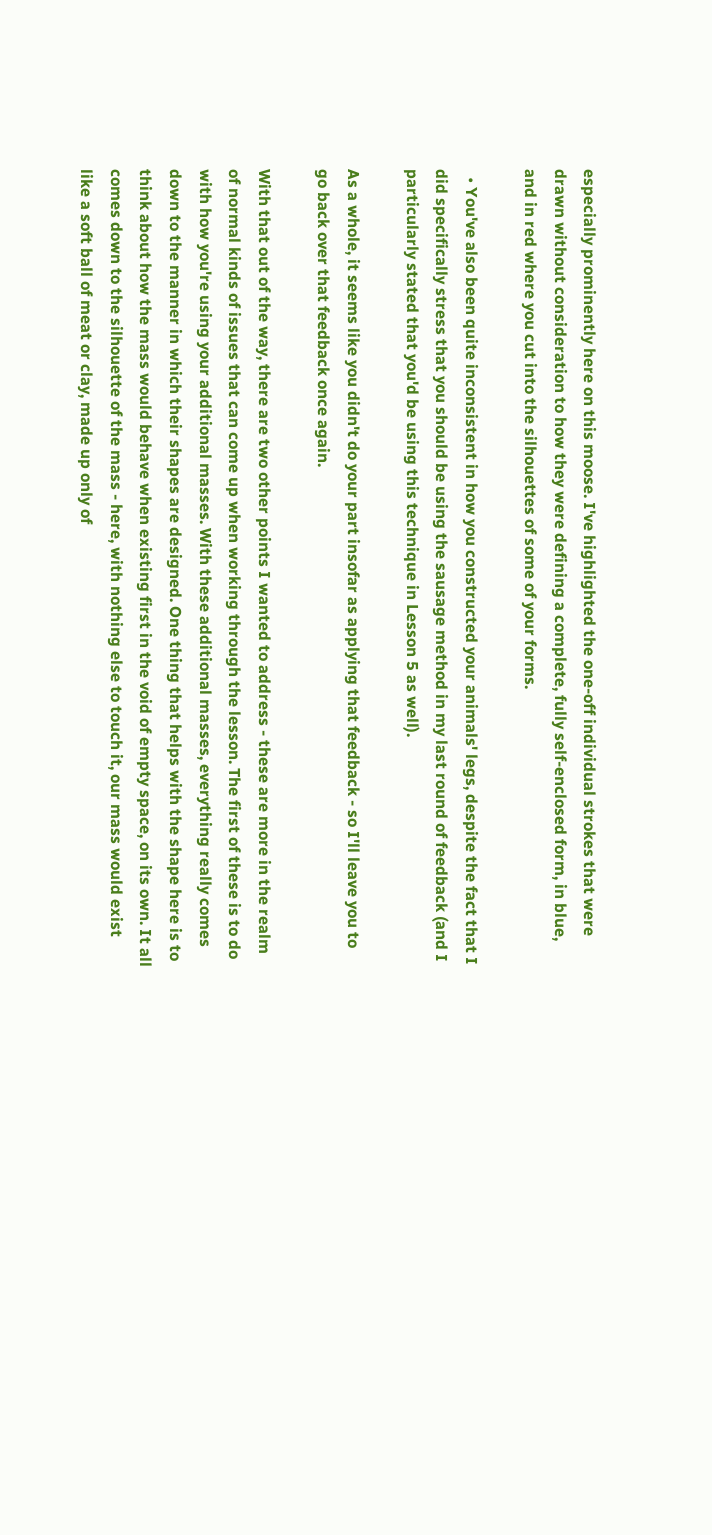especially prominently here on this moose. I've highlighted the one-off individual strokes that were drawn without consideration to how they were defining a complete, fully self-enclosed form, in blue, and in red where you cut into the silhouettes of some of your forms.

  • You've also been quite inconsistent in how you constructed your animals' legs, despite the fact that I did specifically stress that you should be using the sausage method in my last round of feedback (and I particularly stated that you'd be using this technique in Lesson 5 as well).

As a whole, it seems like you didn't do your part insofar as applying that feedback - so I'll leave you to go back over that feedback once again.

With that out of the way, there are two other points I wanted to address - these are more in the realm of normal kinds of issues that can come up when working through the lesson. The first of these is to do with how you're using your additional masses. With these additional masses, everything really comes down to the manner in which their shapes are designed. One thing that helps with the shape here is to think about how the mass would behave when existing first in the void of empty space, on its own. It all comes down to the silhouette of the mass - here, with nothing else to touch it, our mass would exist like a soft ball of meat or clay, made up only of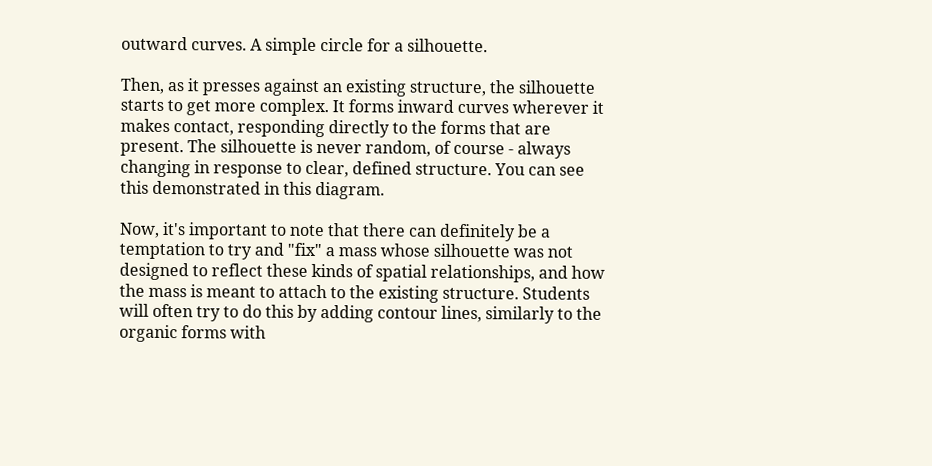outward curves. A simple circle for a silhouette.

Then, as it presses against an existing structure, the silhouette starts to get more complex. It forms inward curves wherever it makes contact, responding directly to the forms that are present. The silhouette is never random, of course - always changing in response to clear, defined structure. You can see this demonstrated in this diagram.

Now, it's important to note that there can definitely be a temptation to try and "fix" a mass whose silhouette was not designed to reflect these kinds of spatial relationships, and how the mass is meant to attach to the existing structure. Students will often try to do this by adding contour lines, similarly to the organic forms with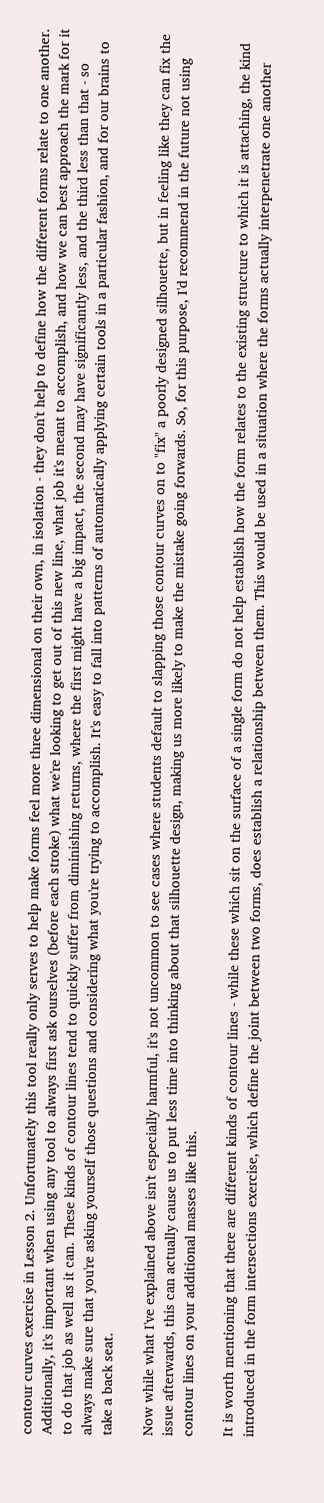contour curves exercise in Lesson 2. Unfortunately this tool really only serves to help make forms feel more three dimensional on their own, in isolation - they don't help to define how the different forms relate to one another. Additionally, it's important when using any tool to always first ask ourselves (before each stroke) what we're looking to get out of this new line, what job it's meant to accomplish, and how we can best approach the mark for it to do that job as well as it can. These kinds of contour lines tend to quickly suffer from diminishing returns, where the first might have a big impact, the second may have significantly less, and the third less than that - so always make sure that you're asking yourself those questions and considering what you're trying to accomplish. It's easy to fall into patterns of automatically applying certain tools in a particular fashion, and for our brains to take a back seat.

Now while what I've explained above isn't especially harmful, it's not uncommon to see cases where students default to slapping those contour curves on to "fix" a poorly designed silhouette, but in feeling like they can fix the issue afterwards, this can actually cause us to put less time into thinking about that silhouette design, making us more likely to make the mistake going forwards. So, for this purpose, I'd recommend in the future not using contour lines on your additional masses like this.

It is worth mentioning that there are different kinds of contour lines - while these which sit on the surface of a single form do not help establish how the form relates to the existing structure to which it is attaching, the kind introduced in the form intersections exercise, which define the joint between two forms, does establish a relationship between them. This would be used in a situation where the forms actually interpenetrate one another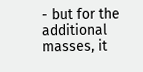- but for the additional masses, it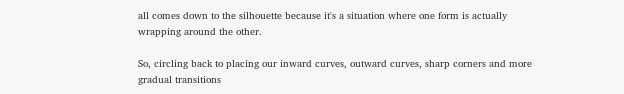all comes down to the silhouette because it's a situation where one form is actually wrapping around the other.

So, circling back to placing our inward curves, outward curves, sharp corners and more gradual transitions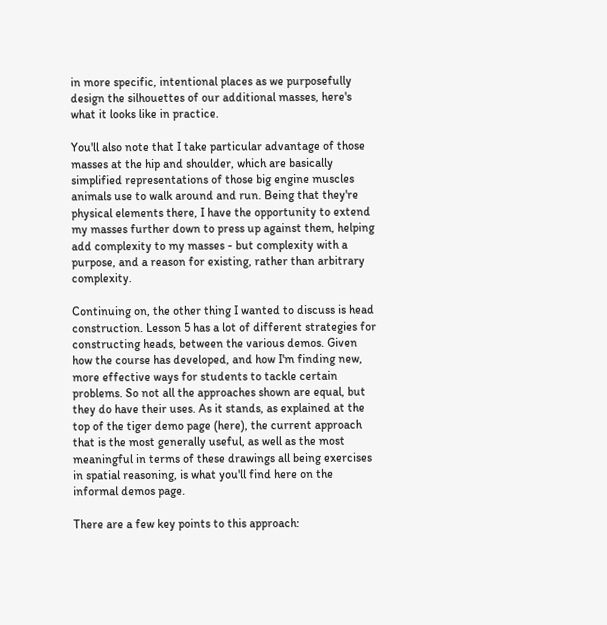in more specific, intentional places as we purposefully design the silhouettes of our additional masses, here's what it looks like in practice.

You'll also note that I take particular advantage of those masses at the hip and shoulder, which are basically simplified representations of those big engine muscles animals use to walk around and run. Being that they're physical elements there, I have the opportunity to extend my masses further down to press up against them, helping add complexity to my masses - but complexity with a purpose, and a reason for existing, rather than arbitrary complexity.

Continuing on, the other thing I wanted to discuss is head construction. Lesson 5 has a lot of different strategies for constructing heads, between the various demos. Given how the course has developed, and how I'm finding new, more effective ways for students to tackle certain problems. So not all the approaches shown are equal, but they do have their uses. As it stands, as explained at the top of the tiger demo page (here), the current approach that is the most generally useful, as well as the most meaningful in terms of these drawings all being exercises in spatial reasoning, is what you'll find here on the informal demos page.

There are a few key points to this approach: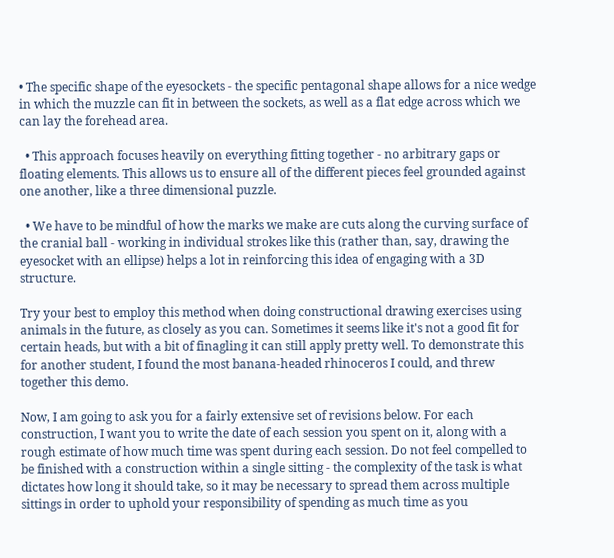• The specific shape of the eyesockets - the specific pentagonal shape allows for a nice wedge in which the muzzle can fit in between the sockets, as well as a flat edge across which we can lay the forehead area.

  • This approach focuses heavily on everything fitting together - no arbitrary gaps or floating elements. This allows us to ensure all of the different pieces feel grounded against one another, like a three dimensional puzzle.

  • We have to be mindful of how the marks we make are cuts along the curving surface of the cranial ball - working in individual strokes like this (rather than, say, drawing the eyesocket with an ellipse) helps a lot in reinforcing this idea of engaging with a 3D structure.

Try your best to employ this method when doing constructional drawing exercises using animals in the future, as closely as you can. Sometimes it seems like it's not a good fit for certain heads, but with a bit of finagling it can still apply pretty well. To demonstrate this for another student, I found the most banana-headed rhinoceros I could, and threw together this demo.

Now, I am going to ask you for a fairly extensive set of revisions below. For each construction, I want you to write the date of each session you spent on it, along with a rough estimate of how much time was spent during each session. Do not feel compelled to be finished with a construction within a single sitting - the complexity of the task is what dictates how long it should take, so it may be necessary to spread them across multiple sittings in order to uphold your responsibility of spending as much time as you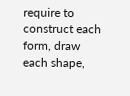require to construct each form, draw each shape,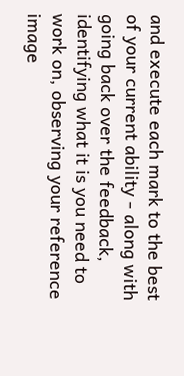and execute each mark to the best of your current ability - along with going back over the feedback, identifying what it is you need to work on, observing your reference image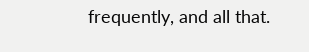frequently, and all that.